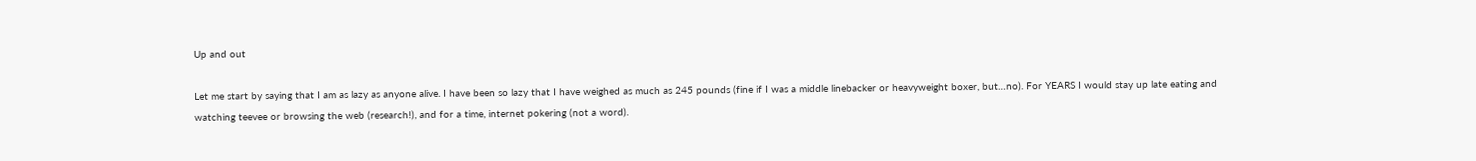Up and out

Let me start by saying that I am as lazy as anyone alive. I have been so lazy that I have weighed as much as 245 pounds (fine if I was a middle linebacker or heavyweight boxer, but…no). For YEARS I would stay up late eating and watching teevee or browsing the web (research!), and for a time, internet pokering (not a word).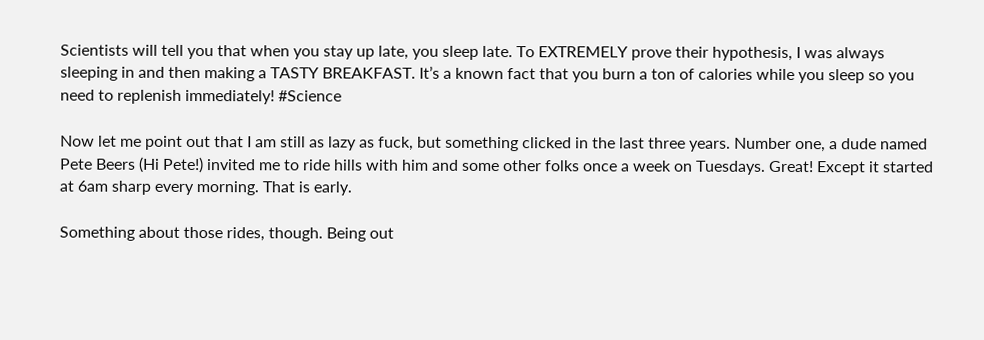Scientists will tell you that when you stay up late, you sleep late. To EXTREMELY prove their hypothesis, I was always sleeping in and then making a TASTY BREAKFAST. It’s a known fact that you burn a ton of calories while you sleep so you need to replenish immediately! #Science

Now let me point out that I am still as lazy as fuck, but something clicked in the last three years. Number one, a dude named Pete Beers (Hi Pete!) invited me to ride hills with him and some other folks once a week on Tuesdays. Great! Except it started at 6am sharp every morning. That is early.

Something about those rides, though. Being out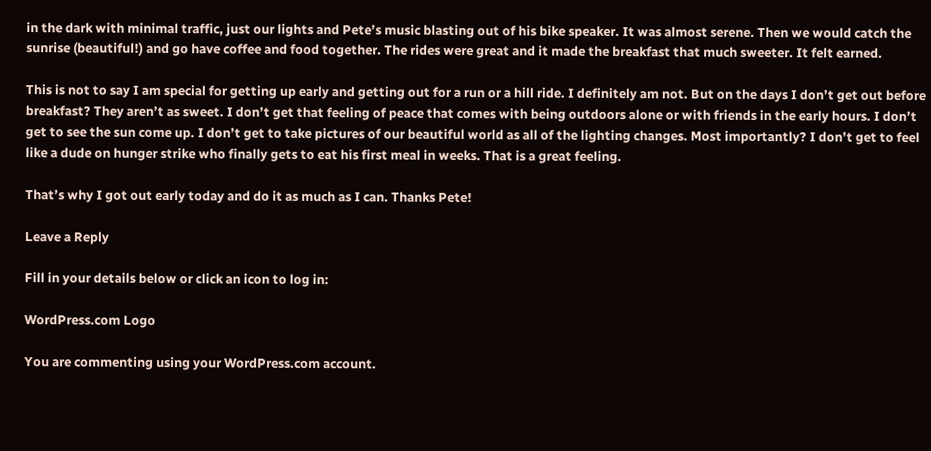in the dark with minimal traffic, just our lights and Pete’s music blasting out of his bike speaker. It was almost serene. Then we would catch the sunrise (beautiful!) and go have coffee and food together. The rides were great and it made the breakfast that much sweeter. It felt earned.

This is not to say I am special for getting up early and getting out for a run or a hill ride. I definitely am not. But on the days I don’t get out before breakfast? They aren’t as sweet. I don’t get that feeling of peace that comes with being outdoors alone or with friends in the early hours. I don’t get to see the sun come up. I don’t get to take pictures of our beautiful world as all of the lighting changes. Most importantly? I don’t get to feel like a dude on hunger strike who finally gets to eat his first meal in weeks. That is a great feeling.

That’s why I got out early today and do it as much as I can. Thanks Pete!

Leave a Reply

Fill in your details below or click an icon to log in:

WordPress.com Logo

You are commenting using your WordPress.com account.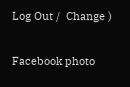Log Out /  Change )

Facebook photo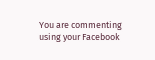You are commenting using your Facebook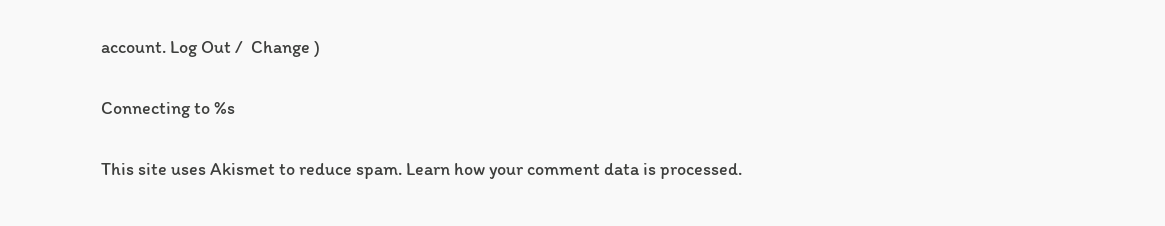account. Log Out /  Change )

Connecting to %s

This site uses Akismet to reduce spam. Learn how your comment data is processed.